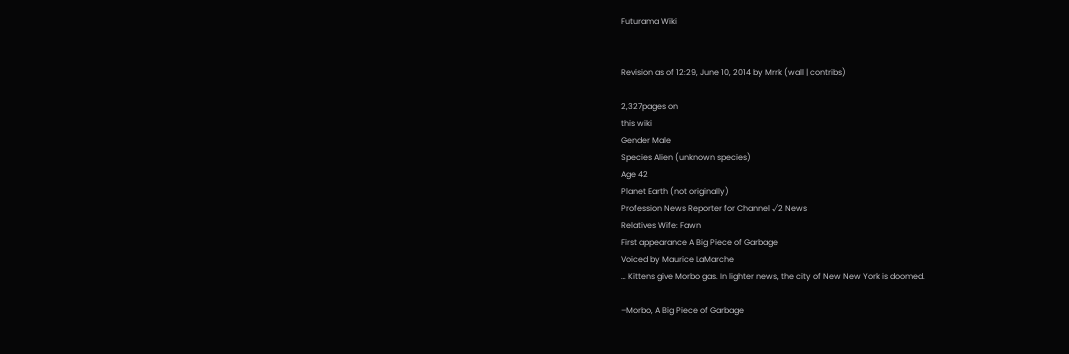Futurama Wiki


Revision as of 12:29, June 10, 2014 by Mrrk (wall | contribs)

2,327pages on
this wiki
Gender Male
Species Alien (unknown species)
Age 42
Planet Earth (not originally)
Profession News Reporter for Channel √2 News
Relatives Wife: Fawn
First appearance A Big Piece of Garbage
Voiced by Maurice LaMarche
… Kittens give Morbo gas. In lighter news, the city of New New York is doomed.

–Morbo, A Big Piece of Garbage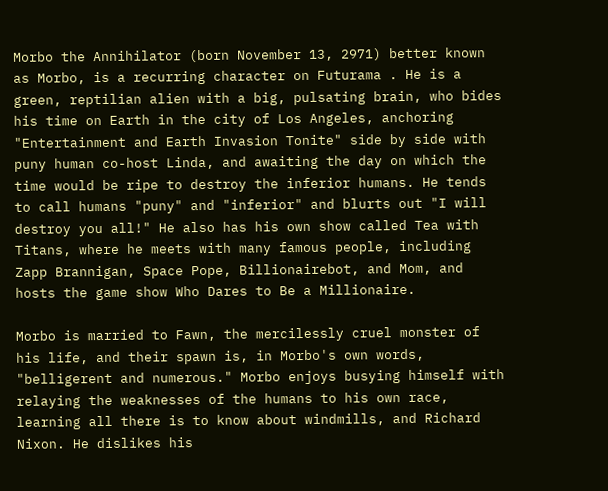Morbo the Annihilator (born November 13, 2971) better known as Morbo, is a recurring character on Futurama . He is a green, reptilian alien with a big, pulsating brain, who bides his time on Earth in the city of Los Angeles, anchoring "Entertainment and Earth Invasion Tonite" side by side with puny human co-host Linda, and awaiting the day on which the time would be ripe to destroy the inferior humans. He tends to call humans "puny" and "inferior" and blurts out "I will destroy you all!" He also has his own show called Tea with Titans, where he meets with many famous people, including Zapp Brannigan, Space Pope, Billionairebot, and Mom, and hosts the game show Who Dares to Be a Millionaire.

Morbo is married to Fawn, the mercilessly cruel monster of his life, and their spawn is, in Morbo's own words, "belligerent and numerous." Morbo enjoys busying himself with relaying the weaknesses of the humans to his own race, learning all there is to know about windmills, and Richard Nixon. He dislikes his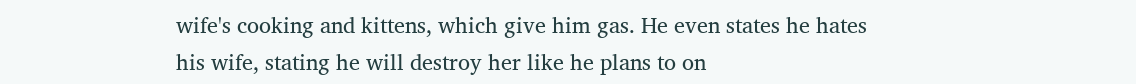wife's cooking and kittens, which give him gas. He even states he hates his wife, stating he will destroy her like he plans to on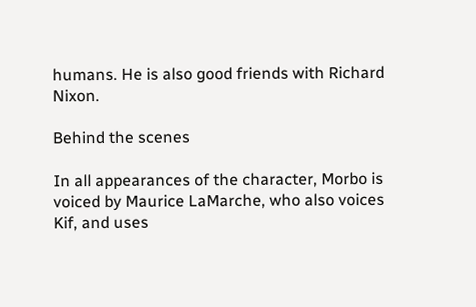humans. He is also good friends with Richard Nixon.

Behind the scenes

In all appearances of the character, Morbo is voiced by Maurice LaMarche, who also voices Kif, and uses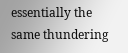essentially the same thundering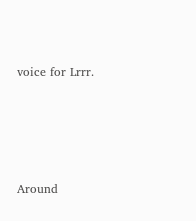voice for Lrrr.






Around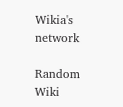Wikia's network

Random Wiki